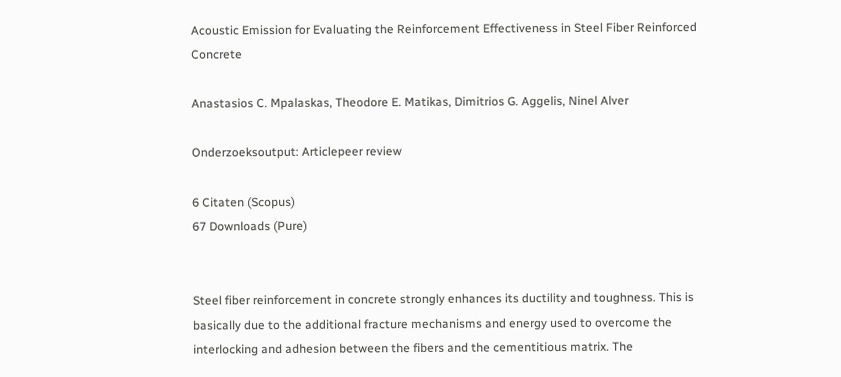Acoustic Emission for Evaluating the Reinforcement Effectiveness in Steel Fiber Reinforced Concrete

Anastasios C. Mpalaskas, Theodore E. Matikas, Dimitrios G. Aggelis, Ninel Alver

Onderzoeksoutput: Articlepeer review

6 Citaten (Scopus)
67 Downloads (Pure)


Steel fiber reinforcement in concrete strongly enhances its ductility and toughness. This is basically due to the additional fracture mechanisms and energy used to overcome the interlocking and adhesion between the fibers and the cementitious matrix. The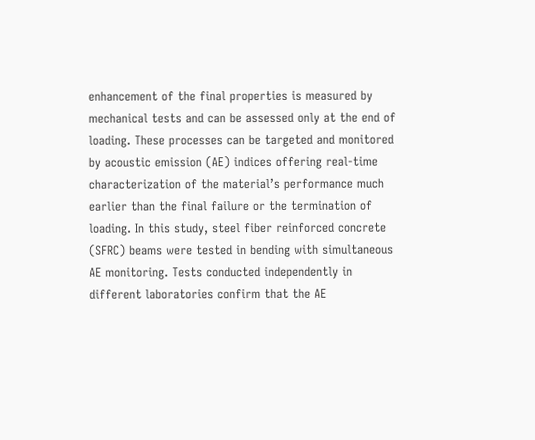enhancement of the final properties is measured by mechanical tests and can be assessed only at the end of loading. These processes can be targeted and monitored by acoustic emission (AE) indices offering real-time characterization of the material’s performance much earlier than the final failure or the termination of loading. In this study, steel fiber reinforced concrete (SFRC) beams were tested in bending with simultaneous AE monitoring. Tests conducted independently in different laboratories confirm that the AE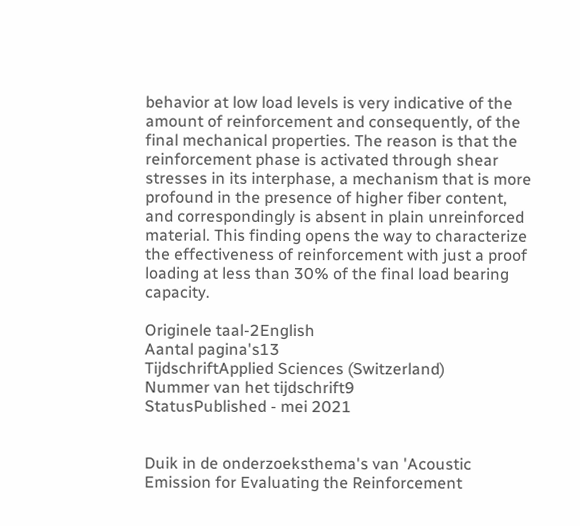behavior at low load levels is very indicative of the amount of reinforcement and consequently, of the final mechanical properties. The reason is that the reinforcement phase is activated through shear stresses in its interphase, a mechanism that is more profound in the presence of higher fiber content, and correspondingly is absent in plain unreinforced material. This finding opens the way to characterize the effectiveness of reinforcement with just a proof loading at less than 30% of the final load bearing capacity.

Originele taal-2English
Aantal pagina's13
TijdschriftApplied Sciences (Switzerland)
Nummer van het tijdschrift9
StatusPublished - mei 2021


Duik in de onderzoeksthema's van 'Acoustic Emission for Evaluating the Reinforcement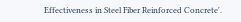Effectiveness in Steel Fiber Reinforced Concrete'.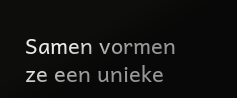Samen vormen ze een unieke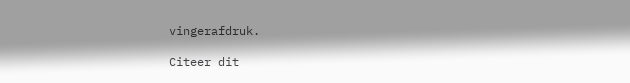vingerafdruk.

Citeer dit